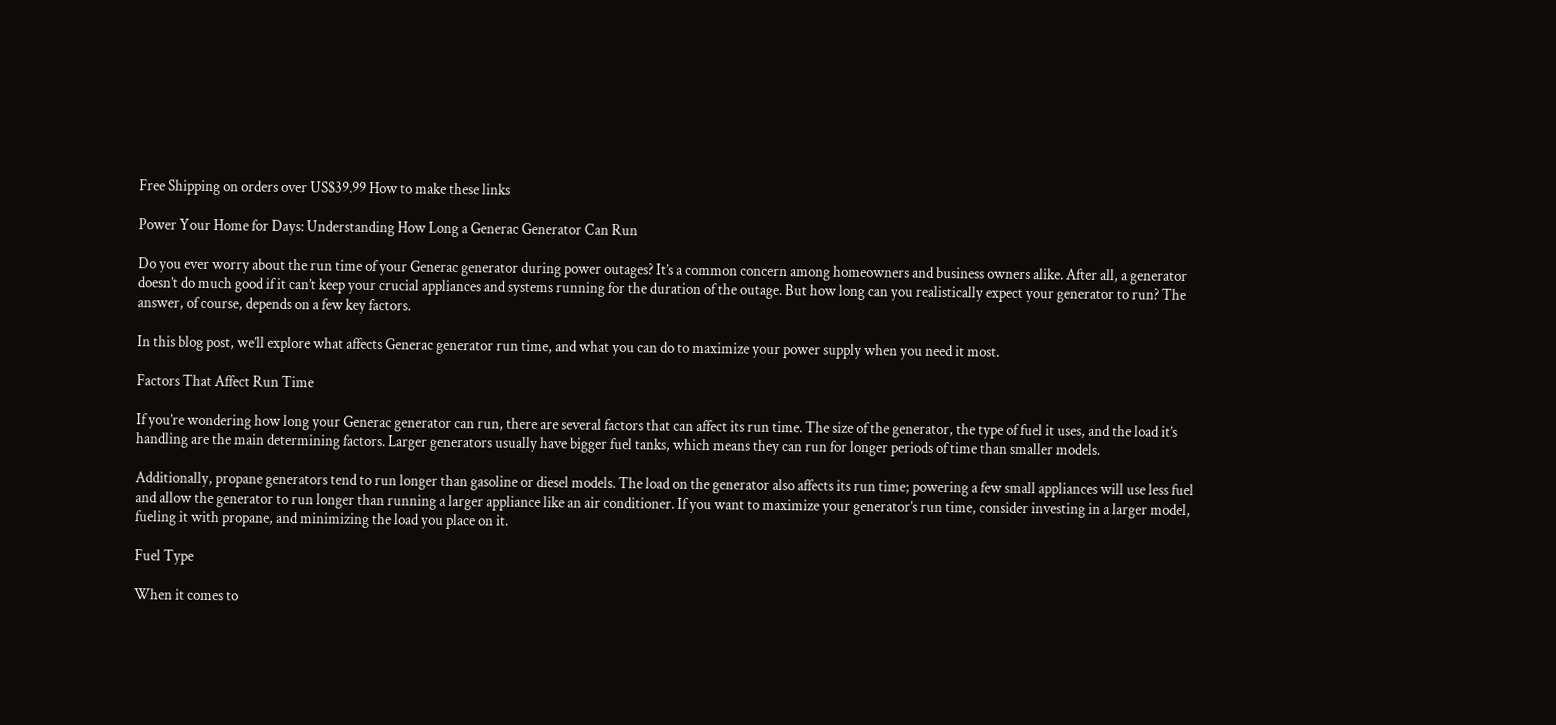Free Shipping on orders over US$39.99 How to make these links

Power Your Home for Days: Understanding How Long a Generac Generator Can Run

Do you ever worry about the run time of your Generac generator during power outages? It’s a common concern among homeowners and business owners alike. After all, a generator doesn’t do much good if it can’t keep your crucial appliances and systems running for the duration of the outage. But how long can you realistically expect your generator to run? The answer, of course, depends on a few key factors.

In this blog post, we’ll explore what affects Generac generator run time, and what you can do to maximize your power supply when you need it most.

Factors That Affect Run Time

If you’re wondering how long your Generac generator can run, there are several factors that can affect its run time. The size of the generator, the type of fuel it uses, and the load it’s handling are the main determining factors. Larger generators usually have bigger fuel tanks, which means they can run for longer periods of time than smaller models.

Additionally, propane generators tend to run longer than gasoline or diesel models. The load on the generator also affects its run time; powering a few small appliances will use less fuel and allow the generator to run longer than running a larger appliance like an air conditioner. If you want to maximize your generator’s run time, consider investing in a larger model, fueling it with propane, and minimizing the load you place on it.

Fuel Type

When it comes to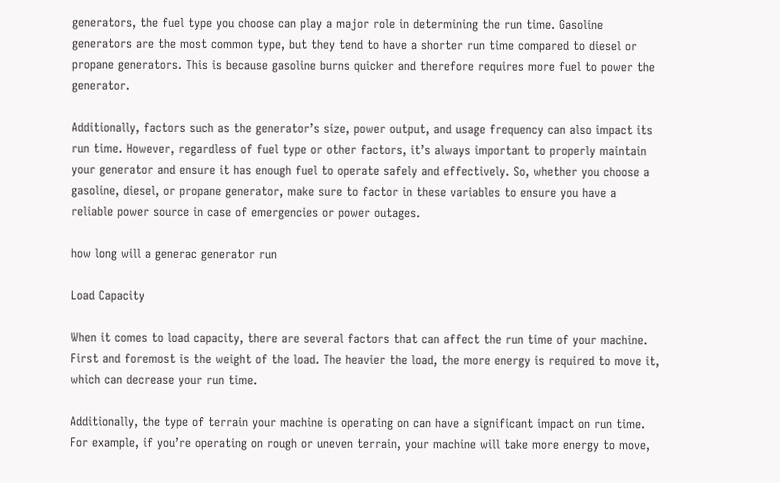generators, the fuel type you choose can play a major role in determining the run time. Gasoline generators are the most common type, but they tend to have a shorter run time compared to diesel or propane generators. This is because gasoline burns quicker and therefore requires more fuel to power the generator.

Additionally, factors such as the generator’s size, power output, and usage frequency can also impact its run time. However, regardless of fuel type or other factors, it’s always important to properly maintain your generator and ensure it has enough fuel to operate safely and effectively. So, whether you choose a gasoline, diesel, or propane generator, make sure to factor in these variables to ensure you have a reliable power source in case of emergencies or power outages.

how long will a generac generator run

Load Capacity

When it comes to load capacity, there are several factors that can affect the run time of your machine. First and foremost is the weight of the load. The heavier the load, the more energy is required to move it, which can decrease your run time.

Additionally, the type of terrain your machine is operating on can have a significant impact on run time. For example, if you’re operating on rough or uneven terrain, your machine will take more energy to move,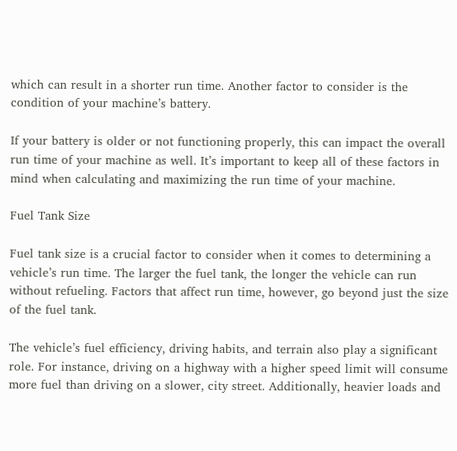which can result in a shorter run time. Another factor to consider is the condition of your machine’s battery.

If your battery is older or not functioning properly, this can impact the overall run time of your machine as well. It’s important to keep all of these factors in mind when calculating and maximizing the run time of your machine.

Fuel Tank Size

Fuel tank size is a crucial factor to consider when it comes to determining a vehicle’s run time. The larger the fuel tank, the longer the vehicle can run without refueling. Factors that affect run time, however, go beyond just the size of the fuel tank.

The vehicle’s fuel efficiency, driving habits, and terrain also play a significant role. For instance, driving on a highway with a higher speed limit will consume more fuel than driving on a slower, city street. Additionally, heavier loads and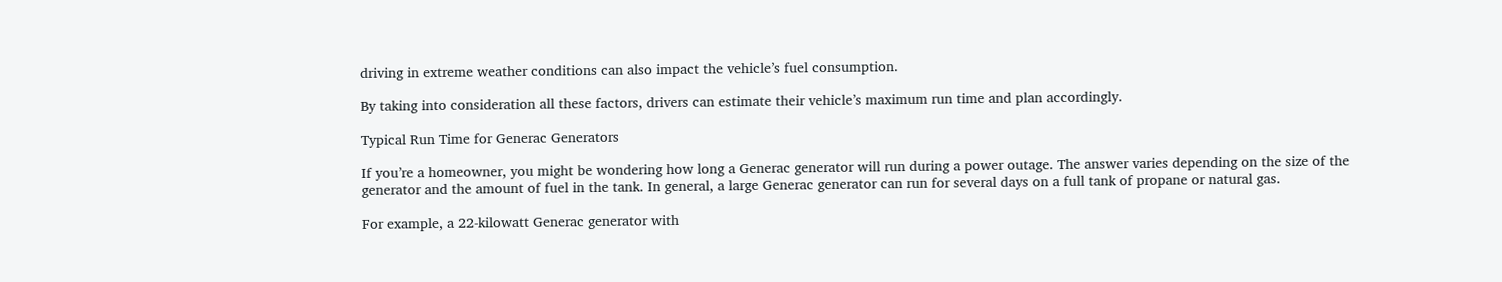driving in extreme weather conditions can also impact the vehicle’s fuel consumption.

By taking into consideration all these factors, drivers can estimate their vehicle’s maximum run time and plan accordingly.

Typical Run Time for Generac Generators

If you’re a homeowner, you might be wondering how long a Generac generator will run during a power outage. The answer varies depending on the size of the generator and the amount of fuel in the tank. In general, a large Generac generator can run for several days on a full tank of propane or natural gas.

For example, a 22-kilowatt Generac generator with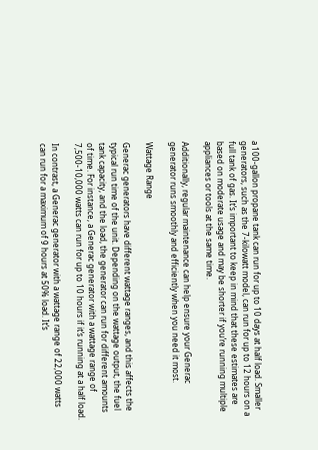a 100-gallon propane tank can run for up to 10 days at half load. Smaller generators, such as the 7-kilowatt model, can run for up to 12 hours on a full tank of gas. It’s important to keep in mind that these estimates are based on moderate usage and may be shorter if you’re running multiple appliances or tools at the same time.

Additionally, regular maintenance can help ensure your Generac generator runs smoothly and efficiently when you need it most.

Wattage Range

Generac generators have different wattage ranges, and this affects the typical run time of the unit. Depending on the wattage output, the fuel tank capacity, and the load, the generator can run for different amounts of time. For instance, a Generac generator with a wattage range of 7,500-10,000 watts can run for up to 10 hours if it’s running at a half load.

In contrast, a Generac generator with a wattage range of 22,000 watts can run for a maximum of 9 hours at 50% load. It’s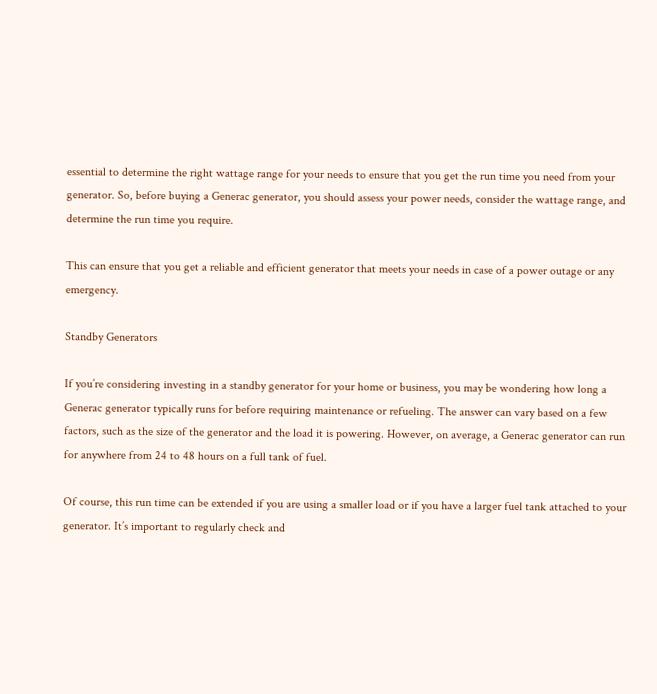essential to determine the right wattage range for your needs to ensure that you get the run time you need from your generator. So, before buying a Generac generator, you should assess your power needs, consider the wattage range, and determine the run time you require.

This can ensure that you get a reliable and efficient generator that meets your needs in case of a power outage or any emergency.

Standby Generators

If you’re considering investing in a standby generator for your home or business, you may be wondering how long a Generac generator typically runs for before requiring maintenance or refueling. The answer can vary based on a few factors, such as the size of the generator and the load it is powering. However, on average, a Generac generator can run for anywhere from 24 to 48 hours on a full tank of fuel.

Of course, this run time can be extended if you are using a smaller load or if you have a larger fuel tank attached to your generator. It’s important to regularly check and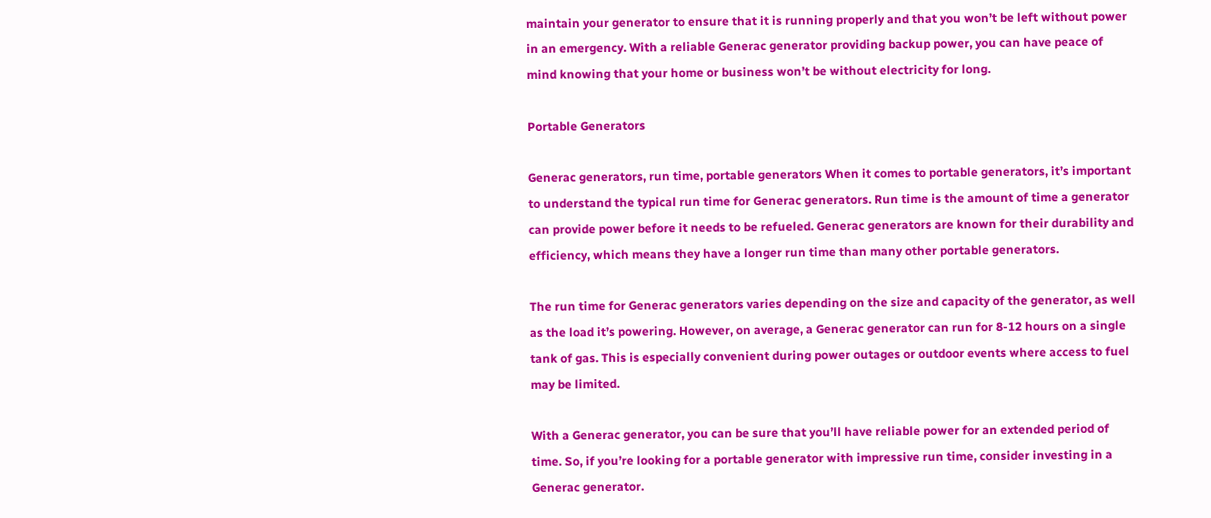maintain your generator to ensure that it is running properly and that you won’t be left without power in an emergency. With a reliable Generac generator providing backup power, you can have peace of mind knowing that your home or business won’t be without electricity for long.

Portable Generators

Generac generators, run time, portable generators When it comes to portable generators, it’s important to understand the typical run time for Generac generators. Run time is the amount of time a generator can provide power before it needs to be refueled. Generac generators are known for their durability and efficiency, which means they have a longer run time than many other portable generators.

The run time for Generac generators varies depending on the size and capacity of the generator, as well as the load it’s powering. However, on average, a Generac generator can run for 8-12 hours on a single tank of gas. This is especially convenient during power outages or outdoor events where access to fuel may be limited.

With a Generac generator, you can be sure that you’ll have reliable power for an extended period of time. So, if you’re looking for a portable generator with impressive run time, consider investing in a Generac generator.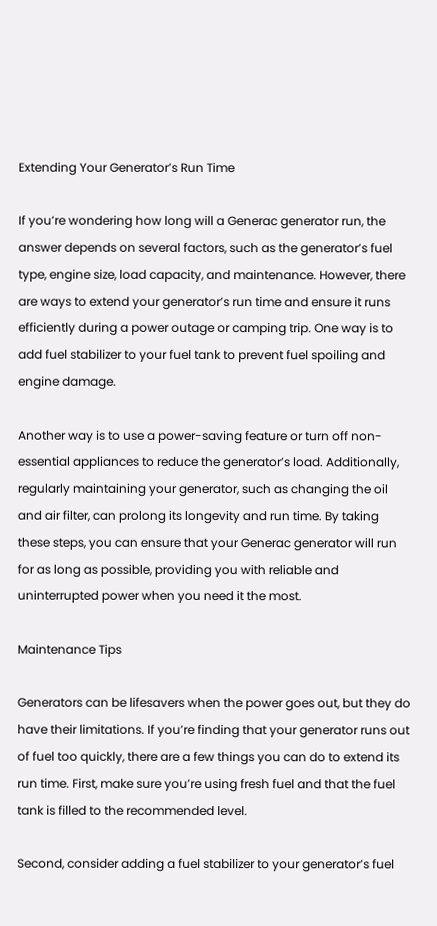Extending Your Generator’s Run Time

If you’re wondering how long will a Generac generator run, the answer depends on several factors, such as the generator’s fuel type, engine size, load capacity, and maintenance. However, there are ways to extend your generator’s run time and ensure it runs efficiently during a power outage or camping trip. One way is to add fuel stabilizer to your fuel tank to prevent fuel spoiling and engine damage.

Another way is to use a power-saving feature or turn off non-essential appliances to reduce the generator’s load. Additionally, regularly maintaining your generator, such as changing the oil and air filter, can prolong its longevity and run time. By taking these steps, you can ensure that your Generac generator will run for as long as possible, providing you with reliable and uninterrupted power when you need it the most.

Maintenance Tips

Generators can be lifesavers when the power goes out, but they do have their limitations. If you’re finding that your generator runs out of fuel too quickly, there are a few things you can do to extend its run time. First, make sure you’re using fresh fuel and that the fuel tank is filled to the recommended level.

Second, consider adding a fuel stabilizer to your generator’s fuel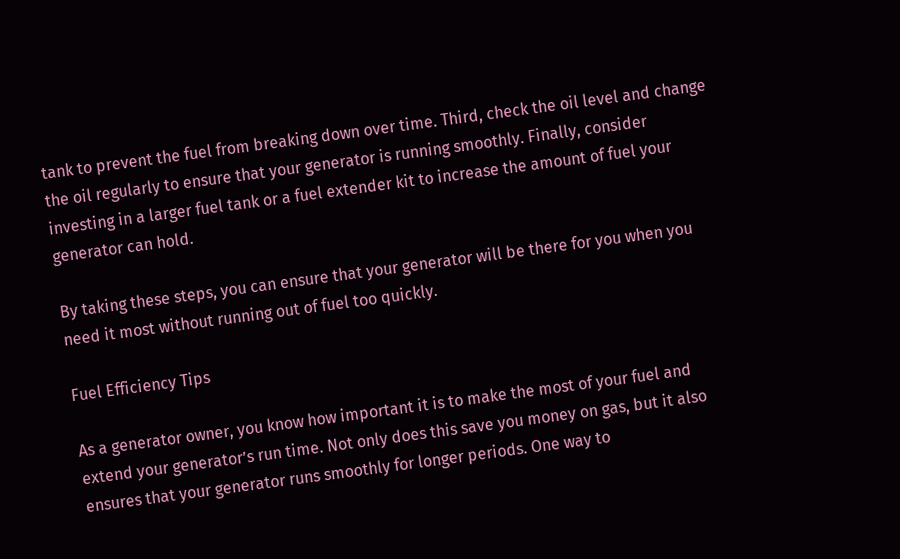tank to prevent the fuel from breaking down over time. Third, check the oil level and change the oil regularly to ensure that your generator is running smoothly. Finally, consider investing in a larger fuel tank or a fuel extender kit to increase the amount of fuel your generator can hold.

By taking these steps, you can ensure that your generator will be there for you when you need it most without running out of fuel too quickly.

Fuel Efficiency Tips

As a generator owner, you know how important it is to make the most of your fuel and extend your generator’s run time. Not only does this save you money on gas, but it also ensures that your generator runs smoothly for longer periods. One way to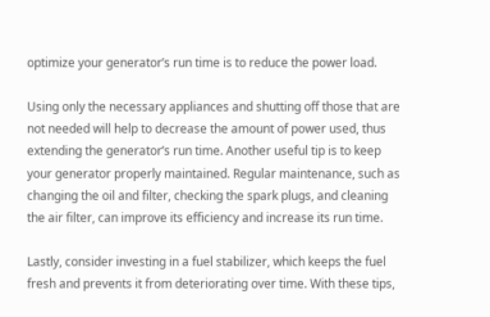optimize your generator’s run time is to reduce the power load.

Using only the necessary appliances and shutting off those that are not needed will help to decrease the amount of power used, thus extending the generator’s run time. Another useful tip is to keep your generator properly maintained. Regular maintenance, such as changing the oil and filter, checking the spark plugs, and cleaning the air filter, can improve its efficiency and increase its run time.

Lastly, consider investing in a fuel stabilizer, which keeps the fuel fresh and prevents it from deteriorating over time. With these tips,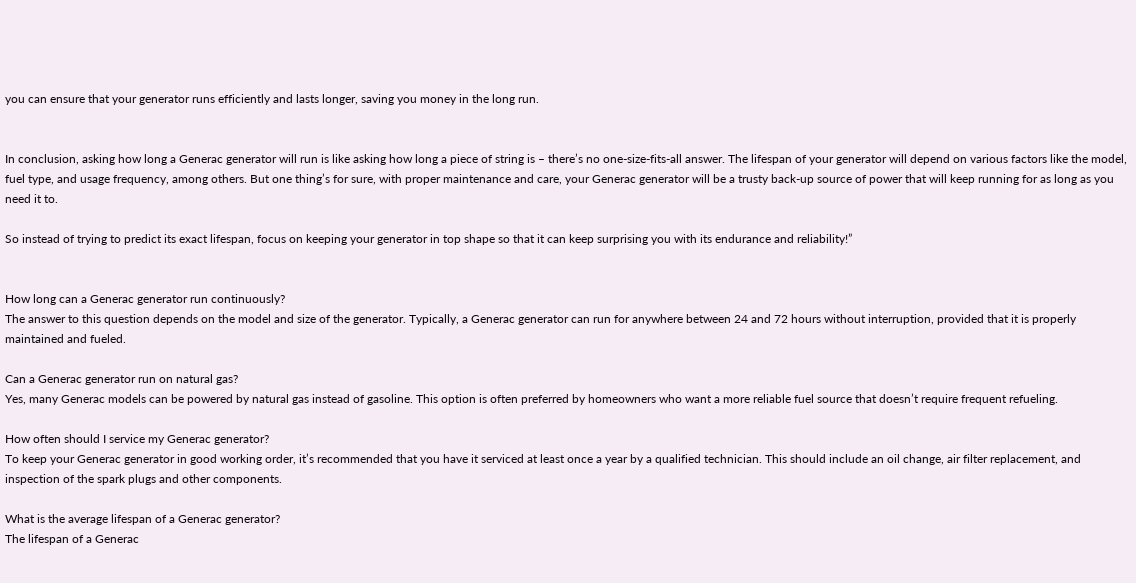you can ensure that your generator runs efficiently and lasts longer, saving you money in the long run.


In conclusion, asking how long a Generac generator will run is like asking how long a piece of string is – there’s no one-size-fits-all answer. The lifespan of your generator will depend on various factors like the model, fuel type, and usage frequency, among others. But one thing’s for sure, with proper maintenance and care, your Generac generator will be a trusty back-up source of power that will keep running for as long as you need it to.

So instead of trying to predict its exact lifespan, focus on keeping your generator in top shape so that it can keep surprising you with its endurance and reliability!”


How long can a Generac generator run continuously?
The answer to this question depends on the model and size of the generator. Typically, a Generac generator can run for anywhere between 24 and 72 hours without interruption, provided that it is properly maintained and fueled.

Can a Generac generator run on natural gas?
Yes, many Generac models can be powered by natural gas instead of gasoline. This option is often preferred by homeowners who want a more reliable fuel source that doesn’t require frequent refueling.

How often should I service my Generac generator?
To keep your Generac generator in good working order, it’s recommended that you have it serviced at least once a year by a qualified technician. This should include an oil change, air filter replacement, and inspection of the spark plugs and other components.

What is the average lifespan of a Generac generator?
The lifespan of a Generac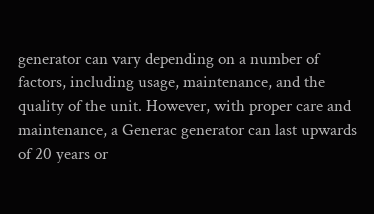generator can vary depending on a number of factors, including usage, maintenance, and the quality of the unit. However, with proper care and maintenance, a Generac generator can last upwards of 20 years or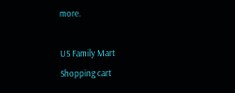more.

US Family Mart
Shopping cart